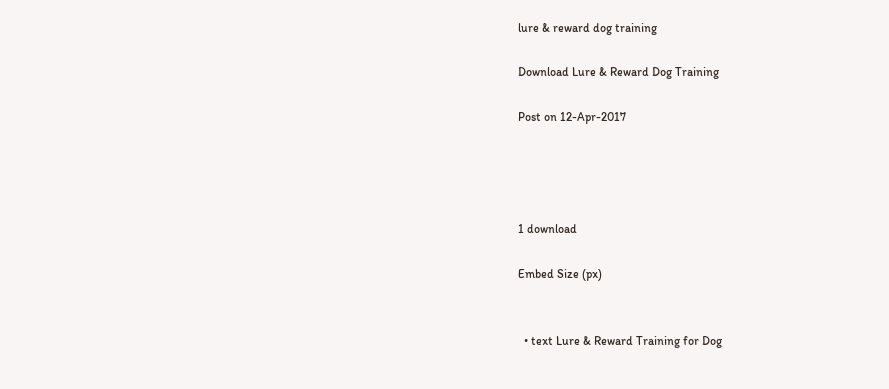lure & reward dog training

Download Lure & Reward Dog Training

Post on 12-Apr-2017




1 download

Embed Size (px)


  • text Lure & Reward Training for Dog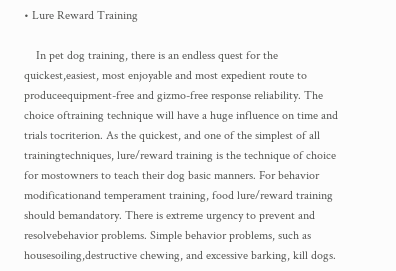• Lure Reward Training

    In pet dog training, there is an endless quest for the quickest,easiest, most enjoyable and most expedient route to produceequipment-free and gizmo-free response reliability. The choice oftraining technique will have a huge influence on time and trials tocriterion. As the quickest, and one of the simplest of all trainingtechniques, lure/reward training is the technique of choice for mostowners to teach their dog basic manners. For behavior modificationand temperament training, food lure/reward training should bemandatory. There is extreme urgency to prevent and resolvebehavior problems. Simple behavior problems, such as housesoiling,destructive chewing, and excessive barking, kill dogs.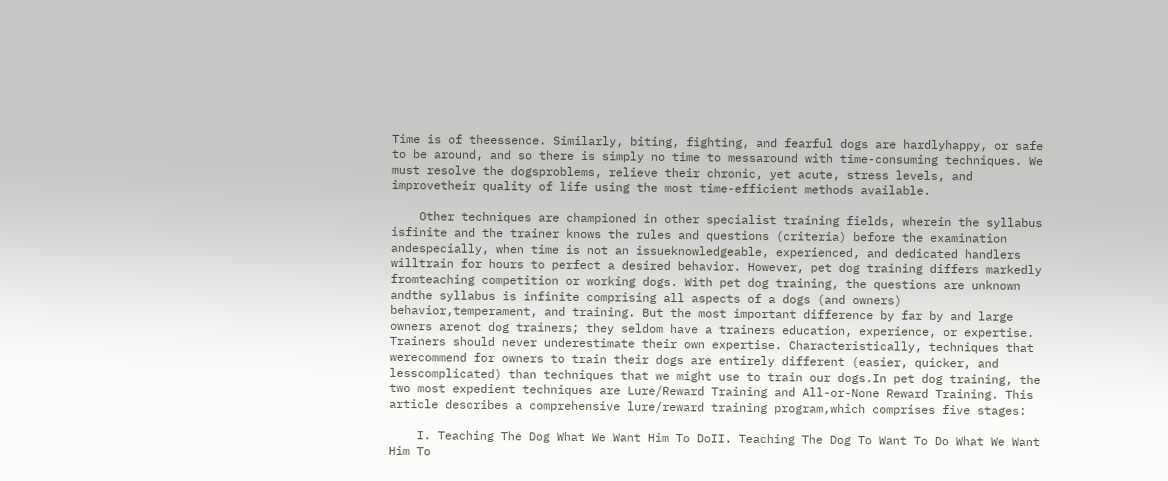Time is of theessence. Similarly, biting, fighting, and fearful dogs are hardlyhappy, or safe to be around, and so there is simply no time to messaround with time-consuming techniques. We must resolve the dogsproblems, relieve their chronic, yet acute, stress levels, and improvetheir quality of life using the most time-efficient methods available.

    Other techniques are championed in other specialist training fields, wherein the syllabus isfinite and the trainer knows the rules and questions (criteria) before the examination andespecially, when time is not an issueknowledgeable, experienced, and dedicated handlers willtrain for hours to perfect a desired behavior. However, pet dog training differs markedly fromteaching competition or working dogs. With pet dog training, the questions are unknown andthe syllabus is infinite comprising all aspects of a dogs (and owners) behavior,temperament, and training. But the most important difference by far by and large owners arenot dog trainers; they seldom have a trainers education, experience, or expertise. Trainers should never underestimate their own expertise. Characteristically, techniques that werecommend for owners to train their dogs are entirely different (easier, quicker, and lesscomplicated) than techniques that we might use to train our dogs.In pet dog training, the two most expedient techniques are Lure/Reward Training and All-or-None Reward Training. This article describes a comprehensive lure/reward training program,which comprises five stages:

    I. Teaching The Dog What We Want Him To DoII. Teaching The Dog To Want To Do What We Want Him To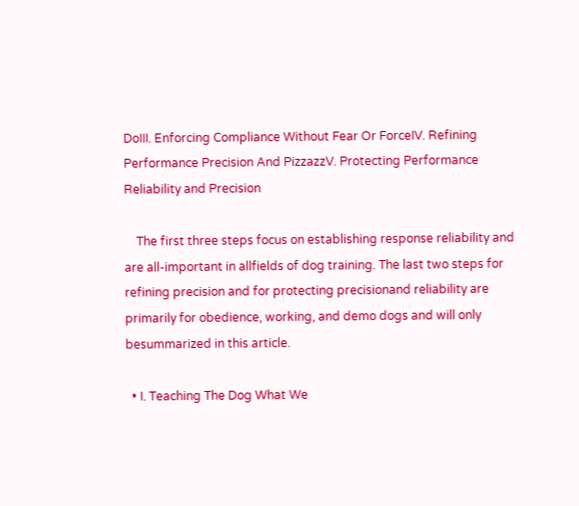DoIII. Enforcing Compliance Without Fear Or ForceIV. Refining Performance Precision And PizzazzV. Protecting Performance Reliability and Precision

    The first three steps focus on establishing response reliability and are all-important in allfields of dog training. The last two steps for refining precision and for protecting precisionand reliability are primarily for obedience, working, and demo dogs and will only besummarized in this article.

  • I. Teaching The Dog What We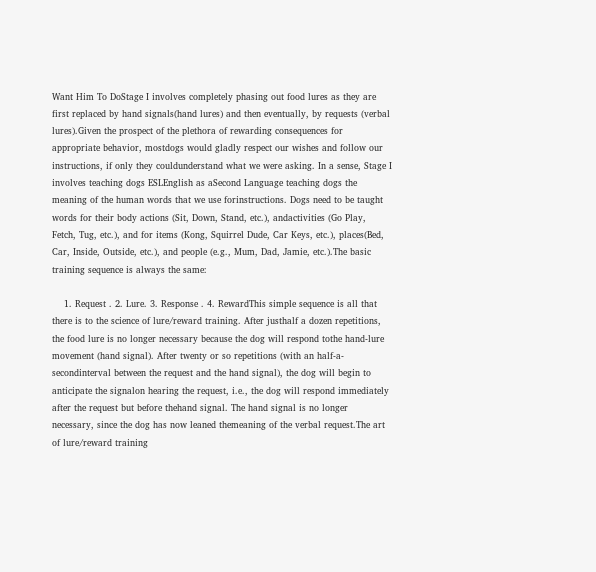Want Him To DoStage I involves completely phasing out food lures as they are first replaced by hand signals(hand lures) and then eventually, by requests (verbal lures).Given the prospect of the plethora of rewarding consequences for appropriate behavior, mostdogs would gladly respect our wishes and follow our instructions, if only they couldunderstand what we were asking. In a sense, Stage I involves teaching dogs ESLEnglish as aSecond Language teaching dogs the meaning of the human words that we use forinstructions. Dogs need to be taught words for their body actions (Sit, Down, Stand, etc.), andactivities (Go Play, Fetch, Tug, etc.), and for items (Kong, Squirrel Dude, Car Keys, etc.), places(Bed, Car, Inside, Outside, etc.), and people (e.g., Mum, Dad, Jamie, etc.).The basic training sequence is always the same:

    1. Request . 2. Lure. 3. Response . 4. RewardThis simple sequence is all that there is to the science of lure/reward training. After justhalf a dozen repetitions, the food lure is no longer necessary because the dog will respond tothe hand-lure movement (hand signal). After twenty or so repetitions (with an half-a-secondinterval between the request and the hand signal), the dog will begin to anticipate the signalon hearing the request, i.e., the dog will respond immediately after the request but before thehand signal. The hand signal is no longer necessary, since the dog has now leaned themeaning of the verbal request.The art of lure/reward training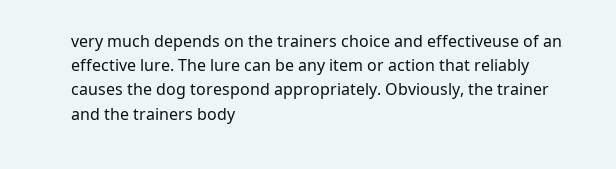very much depends on the trainers choice and effectiveuse of an effective lure. The lure can be any item or action that reliably causes the dog torespond appropriately. Obviously, the trainer and the trainers body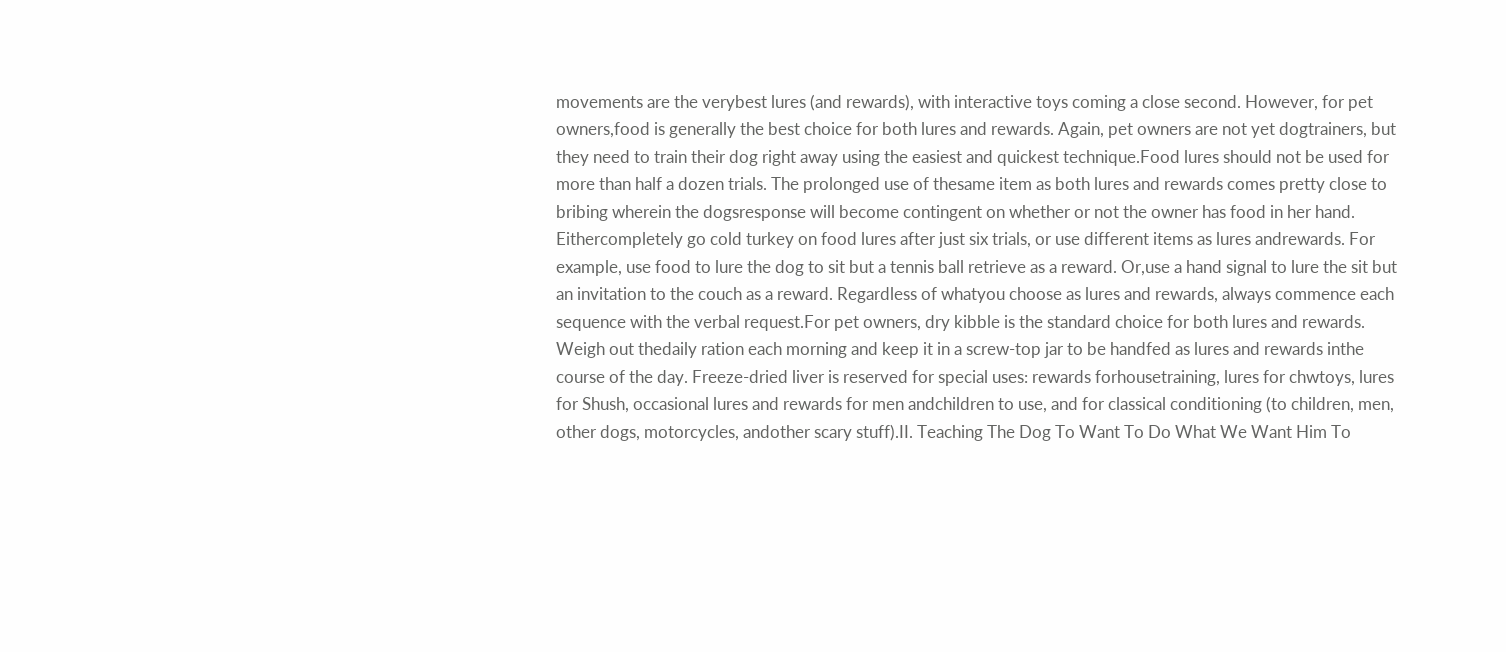movements are the verybest lures (and rewards), with interactive toys coming a close second. However, for pet owners,food is generally the best choice for both lures and rewards. Again, pet owners are not yet dogtrainers, but they need to train their dog right away using the easiest and quickest technique.Food lures should not be used for more than half a dozen trials. The prolonged use of thesame item as both lures and rewards comes pretty close to bribing wherein the dogsresponse will become contingent on whether or not the owner has food in her hand. Eithercompletely go cold turkey on food lures after just six trials, or use different items as lures andrewards. For example, use food to lure the dog to sit but a tennis ball retrieve as a reward. Or,use a hand signal to lure the sit but an invitation to the couch as a reward. Regardless of whatyou choose as lures and rewards, always commence each sequence with the verbal request.For pet owners, dry kibble is the standard choice for both lures and rewards. Weigh out thedaily ration each morning and keep it in a screw-top jar to be handfed as lures and rewards inthe course of the day. Freeze-dried liver is reserved for special uses: rewards forhousetraining, lures for chwtoys, lures for Shush, occasional lures and rewards for men andchildren to use, and for classical conditioning (to children, men, other dogs, motorcycles, andother scary stuff).II. Teaching The Dog To Want To Do What We Want Him To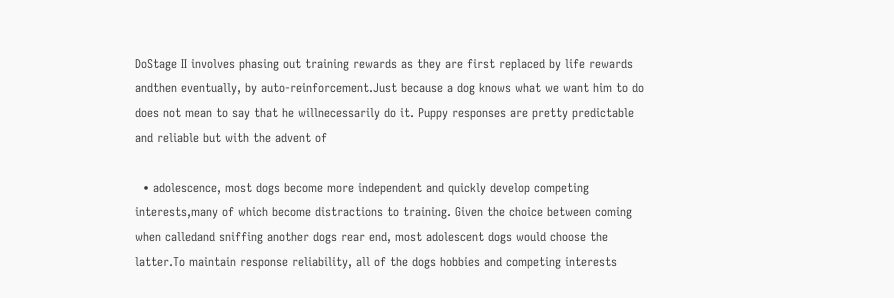DoStage II involves phasing out training rewards as they are first replaced by life rewards andthen eventually, by auto-reinforcement.Just because a dog knows what we want him to do does not mean to say that he willnecessarily do it. Puppy responses are pretty predictable and reliable but with the advent of

  • adolescence, most dogs become more independent and quickly develop competing interests,many of which become distractions to training. Given the choice between coming when calledand sniffing another dogs rear end, most adolescent dogs would choose the latter.To maintain response reliability, all of the dogs hobbies and competing interests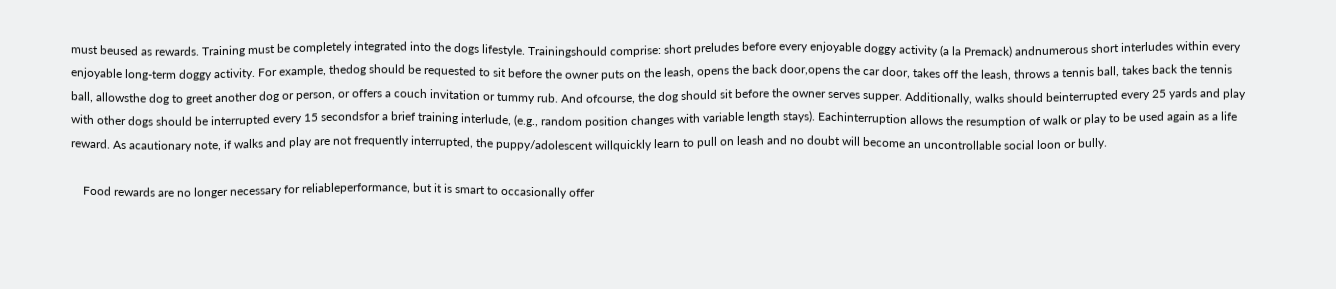must beused as rewards. Training must be completely integrated into the dogs lifestyle. Trainingshould comprise: short preludes before every enjoyable doggy activity (a la Premack) andnumerous short interludes within every enjoyable long-term doggy activity. For example, thedog should be requested to sit before the owner puts on the leash, opens the back door,opens the car door, takes off the leash, throws a tennis ball, takes back the tennis ball, allowsthe dog to greet another dog or person, or offers a couch invitation or tummy rub. And ofcourse, the dog should sit before the owner serves supper. Additionally, walks should beinterrupted every 25 yards and play with other dogs should be interrupted every 15 secondsfor a brief training interlude, (e.g., random position changes with variable length stays). Eachinterruption allows the resumption of walk or play to be used again as a life reward. As acautionary note, if walks and play are not frequently interrupted, the puppy/adolescent willquickly learn to pull on leash and no doubt will become an uncontrollable social loon or bully.

    Food rewards are no longer necessary for reliableperformance, but it is smart to occasionally offer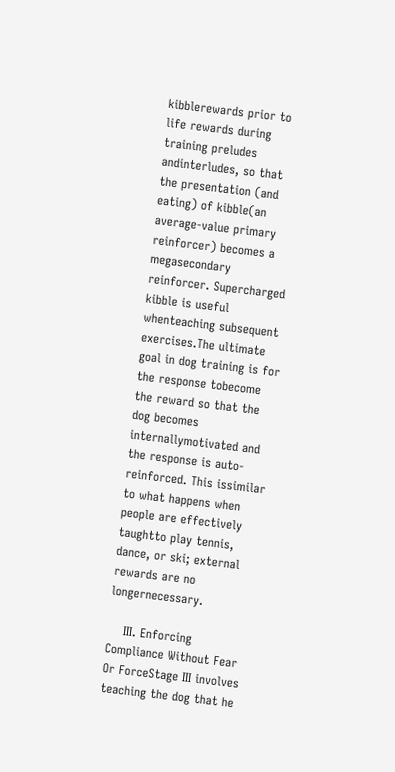kibblerewards prior to life rewards during training preludes andinterludes, so that the presentation (and eating) of kibble(an average-value primary reinforcer) becomes a megasecondary reinforcer. Supercharged kibble is useful whenteaching subsequent exercises.The ultimate goal in dog training is for the response tobecome the reward so that the dog becomes internallymotivated and the response is auto-reinforced. This issimilar to what happens when people are effectively taughtto play tennis, dance, or ski; external rewards are no longernecessary.

    III. Enforcing Compliance Without Fear Or ForceStage III involves teaching the dog that he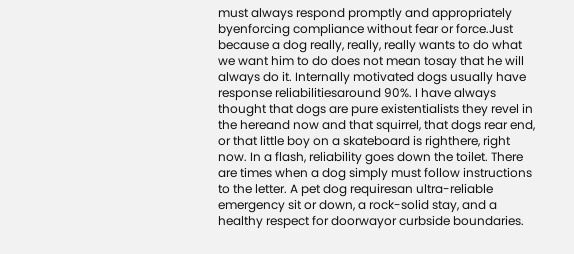must always respond promptly and appropriately byenforcing compliance without fear or force.Just because a dog really, really, really wants to do what we want him to do does not mean tosay that he will always do it. Internally motivated dogs usually have response reliabilitiesaround 90%. I have always thought that dogs are pure existentialists they revel in the hereand now and that squirrel, that dogs rear end, or that little boy on a skateboard is righthere, right now. In a flash, reliability goes down the toilet. There are times when a dog simply must follow instructions to the letter. A pet dog requiresan ultra-reliable emergency sit or down, a rock-solid stay, and a healthy respect for doorwayor curbside boundaries.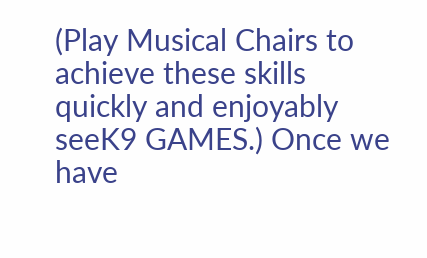(Play Musical Chairs to achieve these skills quickly and enjoyably seeK9 GAMES.) Once we have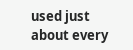used just about every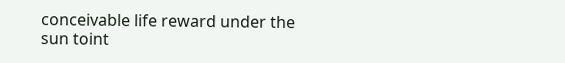conceivable life reward under the sun toint